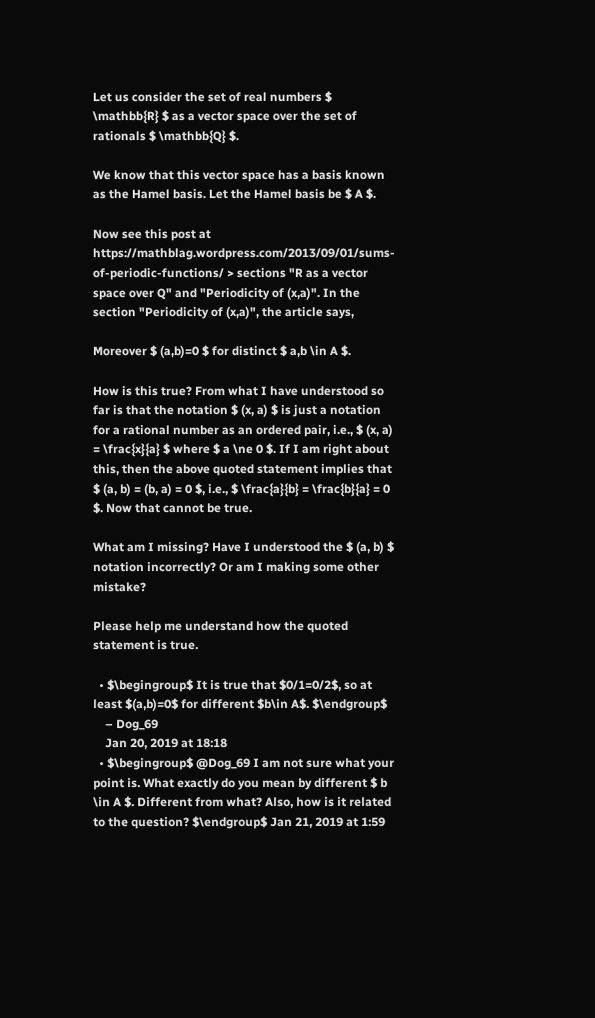Let us consider the set of real numbers $ \mathbb{R} $ as a vector space over the set of rationals $ \mathbb{Q} $.

We know that this vector space has a basis known as the Hamel basis. Let the Hamel basis be $ A $.

Now see this post at https://mathblag.wordpress.com/2013/09/01/sums-of-periodic-functions/ > sections "R as a vector space over Q" and "Periodicity of (x,a)". In the section "Periodicity of (x,a)", the article says,

Moreover $ (a,b)=0 $ for distinct $ a,b \in A $.

How is this true? From what I have understood so far is that the notation $ (x, a) $ is just a notation for a rational number as an ordered pair, i.e., $ (x, a) = \frac{x}{a} $ where $ a \ne 0 $. If I am right about this, then the above quoted statement implies that $ (a, b) = (b, a) = 0 $, i.e., $ \frac{a}{b} = \frac{b}{a} = 0 $. Now that cannot be true.

What am I missing? Have I understood the $ (a, b) $ notation incorrectly? Or am I making some other mistake?

Please help me understand how the quoted statement is true.

  • $\begingroup$ It is true that $0/1=0/2$, so at least $(a,b)=0$ for different $b\in A$. $\endgroup$
    – Dog_69
    Jan 20, 2019 at 18:18
  • $\begingroup$ @Dog_69 I am not sure what your point is. What exactly do you mean by different $ b \in A $. Different from what? Also, how is it related to the question? $\endgroup$ Jan 21, 2019 at 1:59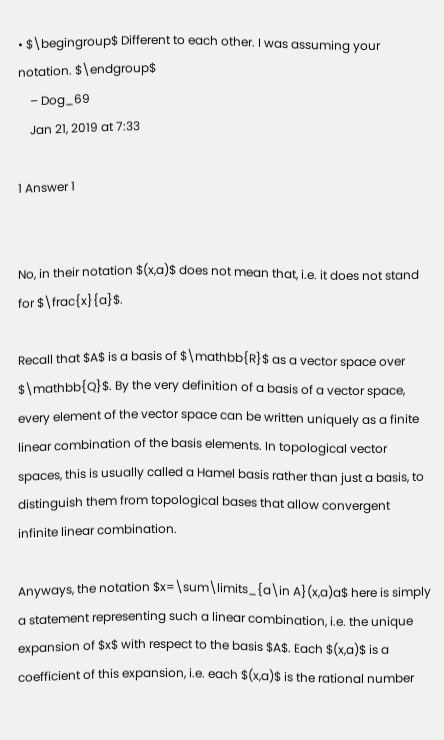• $\begingroup$ Different to each other. I was assuming your notation. $\endgroup$
    – Dog_69
    Jan 21, 2019 at 7:33

1 Answer 1


No, in their notation $(x,a)$ does not mean that, i.e. it does not stand for $\frac{x}{a}$.

Recall that $A$ is a basis of $\mathbb{R}$ as a vector space over $\mathbb{Q}$. By the very definition of a basis of a vector space, every element of the vector space can be written uniquely as a finite linear combination of the basis elements. In topological vector spaces, this is usually called a Hamel basis rather than just a basis, to distinguish them from topological bases that allow convergent infinite linear combination.

Anyways, the notation $x=\sum\limits_{a\in A}(x,a)a$ here is simply a statement representing such a linear combination, i.e. the unique expansion of $x$ with respect to the basis $A$. Each $(x,a)$ is a coefficient of this expansion, i.e. each $(x,a)$ is the rational number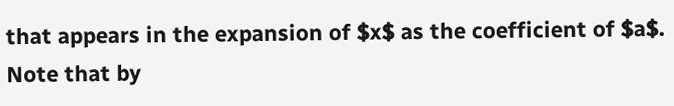that appears in the expansion of $x$ as the coefficient of $a$. Note that by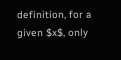definition, for a given $x$, only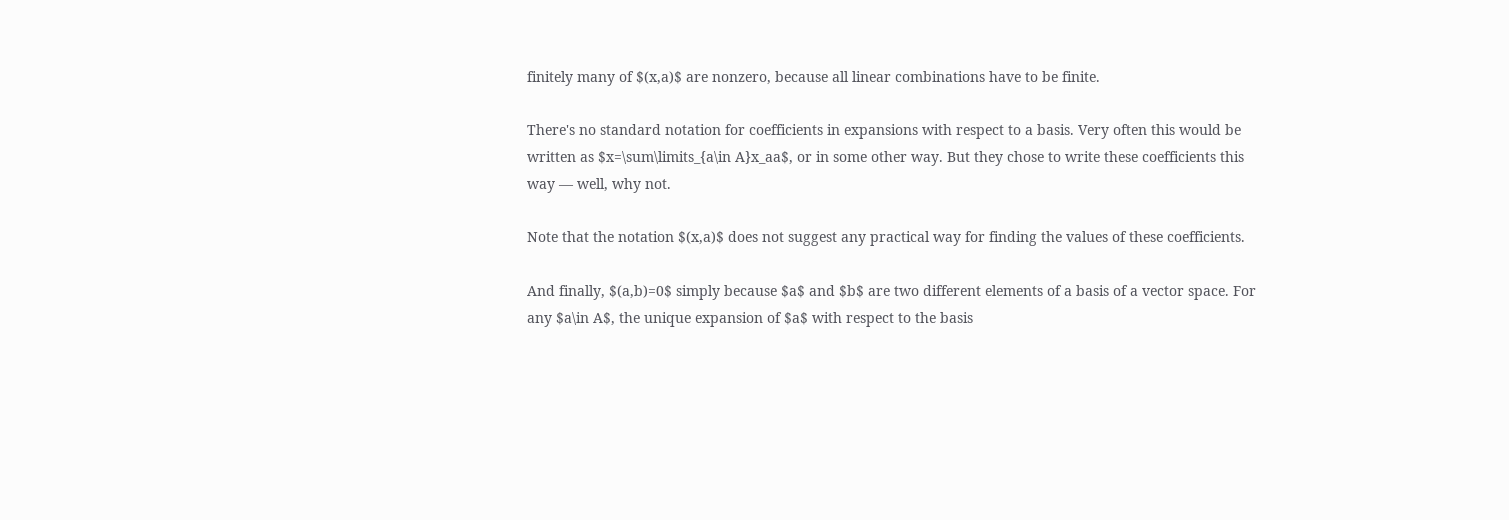finitely many of $(x,a)$ are nonzero, because all linear combinations have to be finite.

There's no standard notation for coefficients in expansions with respect to a basis. Very often this would be written as $x=\sum\limits_{a\in A}x_aa$, or in some other way. But they chose to write these coefficients this way — well, why not.

Note that the notation $(x,a)$ does not suggest any practical way for finding the values of these coefficients.

And finally, $(a,b)=0$ simply because $a$ and $b$ are two different elements of a basis of a vector space. For any $a\in A$, the unique expansion of $a$ with respect to the basis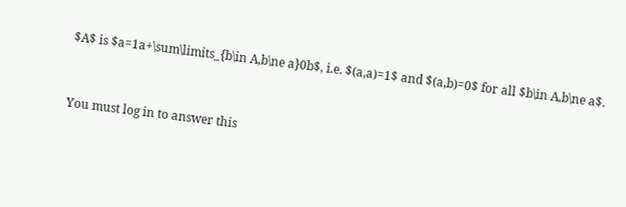$A$ is $a=1a+\sum\limits_{b\in A,b\ne a}0b$, i.e. $(a,a)=1$ and $(a,b)=0$ for all $b\in A,b\ne a$.


You must log in to answer this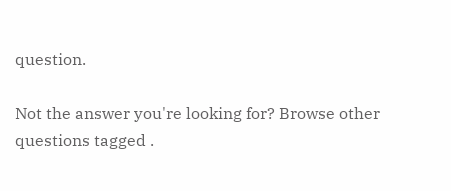question.

Not the answer you're looking for? Browse other questions tagged .